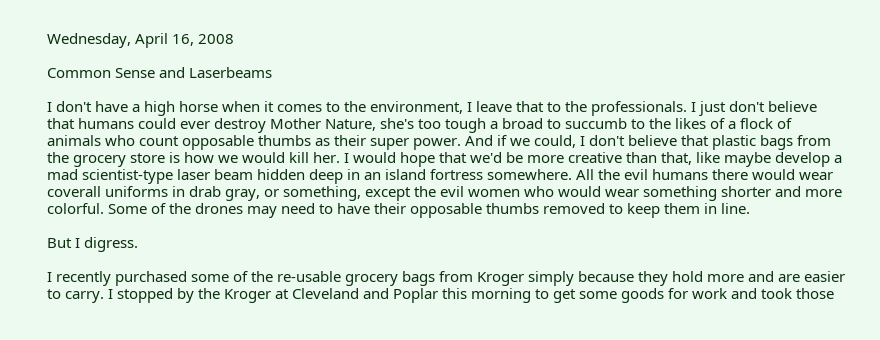Wednesday, April 16, 2008

Common Sense and Laserbeams

I don't have a high horse when it comes to the environment, I leave that to the professionals. I just don't believe that humans could ever destroy Mother Nature, she's too tough a broad to succumb to the likes of a flock of animals who count opposable thumbs as their super power. And if we could, I don't believe that plastic bags from the grocery store is how we would kill her. I would hope that we'd be more creative than that, like maybe develop a mad scientist-type laser beam hidden deep in an island fortress somewhere. All the evil humans there would wear coverall uniforms in drab gray, or something, except the evil women who would wear something shorter and more colorful. Some of the drones may need to have their opposable thumbs removed to keep them in line.

But I digress.

I recently purchased some of the re-usable grocery bags from Kroger simply because they hold more and are easier to carry. I stopped by the Kroger at Cleveland and Poplar this morning to get some goods for work and took those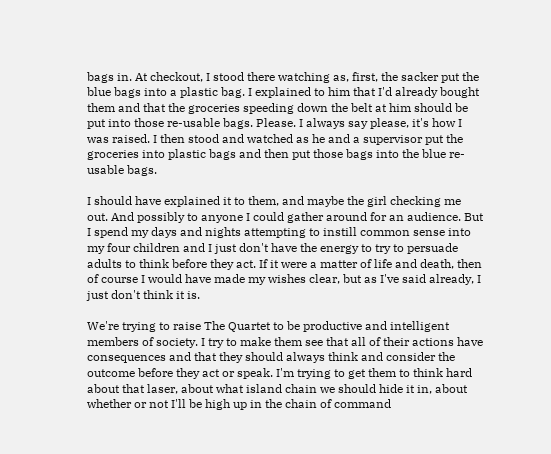bags in. At checkout, I stood there watching as, first, the sacker put the blue bags into a plastic bag. I explained to him that I'd already bought them and that the groceries speeding down the belt at him should be put into those re-usable bags. Please. I always say please, it's how I was raised. I then stood and watched as he and a supervisor put the groceries into plastic bags and then put those bags into the blue re-usable bags.

I should have explained it to them, and maybe the girl checking me out. And possibly to anyone I could gather around for an audience. But I spend my days and nights attempting to instill common sense into my four children and I just don't have the energy to try to persuade adults to think before they act. If it were a matter of life and death, then of course I would have made my wishes clear, but as I've said already, I just don't think it is.

We're trying to raise The Quartet to be productive and intelligent members of society. I try to make them see that all of their actions have consequences and that they should always think and consider the outcome before they act or speak. I'm trying to get them to think hard about that laser, about what island chain we should hide it in, about whether or not I'll be high up in the chain of command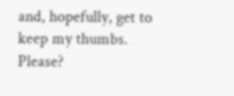and, hopefully, get to keep my thumbs. Please?